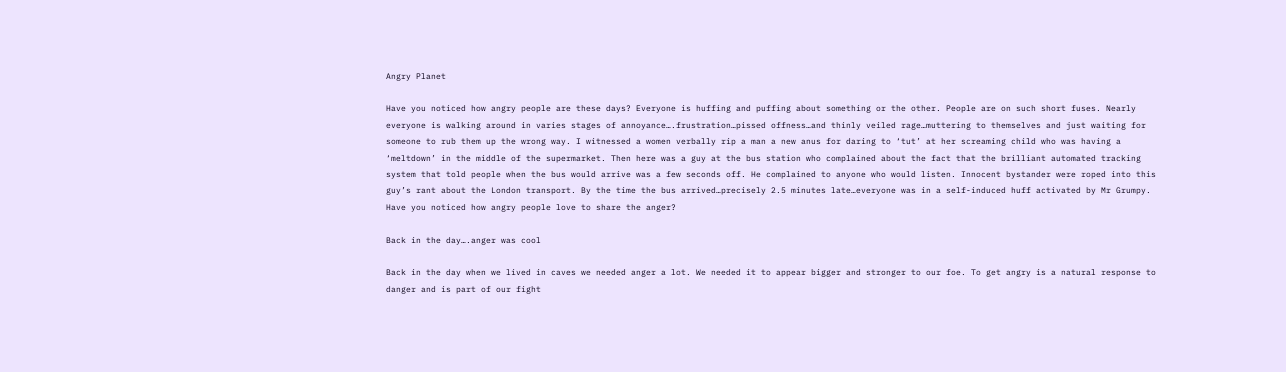Angry Planet

Have you noticed how angry people are these days? Everyone is huffing and puffing about something or the other. People are on such short fuses. Nearly everyone is walking around in varies stages of annoyance….frustration…pissed offness…and thinly veiled rage…muttering to themselves and just waiting for someone to rub them up the wrong way. I witnessed a women verbally rip a man a new anus for daring to ‘tut’ at her screaming child who was having a ‘meltdown’ in the middle of the supermarket. Then here was a guy at the bus station who complained about the fact that the brilliant automated tracking system that told people when the bus would arrive was a few seconds off. He complained to anyone who would listen. Innocent bystander were roped into this guy’s rant about the London transport. By the time the bus arrived…precisely 2.5 minutes late…everyone was in a self-induced huff activated by Mr Grumpy. Have you noticed how angry people love to share the anger?

Back in the day….anger was cool

Back in the day when we lived in caves we needed anger a lot. We needed it to appear bigger and stronger to our foe. To get angry is a natural response to danger and is part of our fight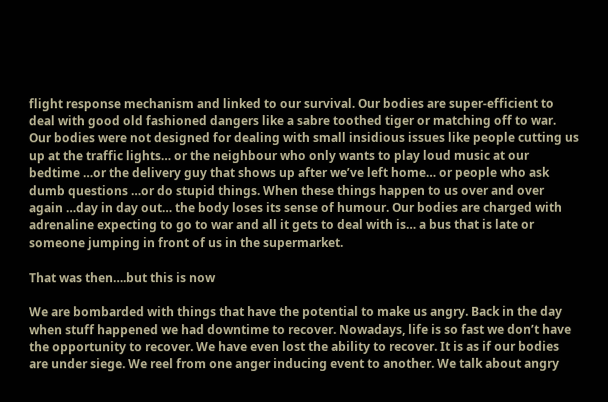flight response mechanism and linked to our survival. Our bodies are super-efficient to deal with good old fashioned dangers like a sabre toothed tiger or matching off to war. Our bodies were not designed for dealing with small insidious issues like people cutting us up at the traffic lights… or the neighbour who only wants to play loud music at our bedtime …or the delivery guy that shows up after we’ve left home… or people who ask dumb questions …or do stupid things. When these things happen to us over and over again …day in day out… the body loses its sense of humour. Our bodies are charged with adrenaline expecting to go to war and all it gets to deal with is… a bus that is late or someone jumping in front of us in the supermarket.

That was then….but this is now

We are bombarded with things that have the potential to make us angry. Back in the day when stuff happened we had downtime to recover. Nowadays, life is so fast we don’t have the opportunity to recover. We have even lost the ability to recover. It is as if our bodies are under siege. We reel from one anger inducing event to another. We talk about angry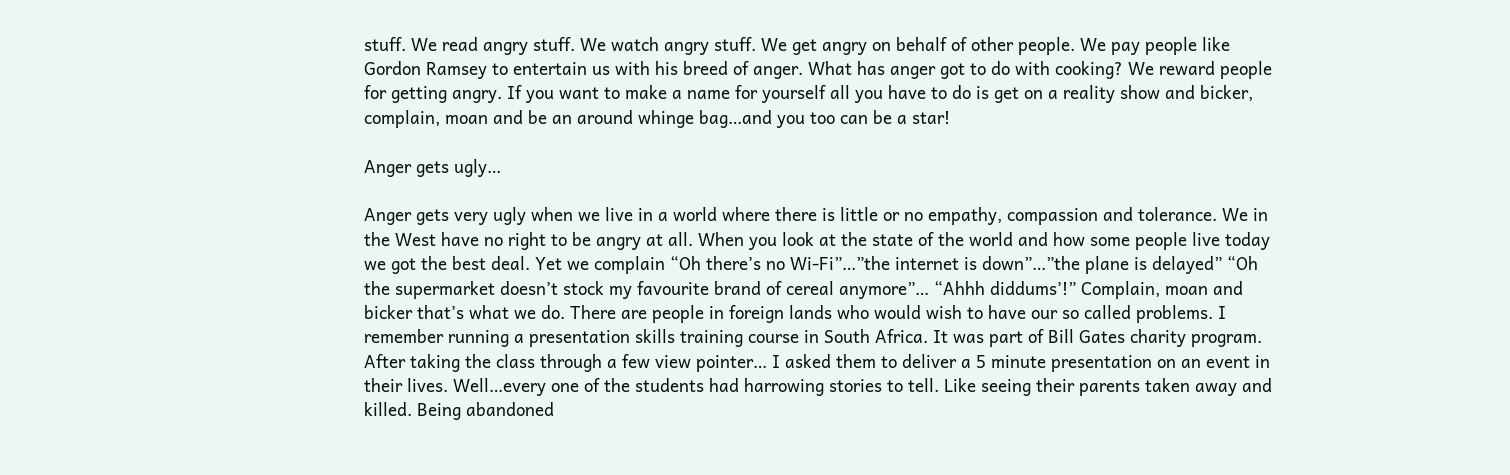stuff. We read angry stuff. We watch angry stuff. We get angry on behalf of other people. We pay people like Gordon Ramsey to entertain us with his breed of anger. What has anger got to do with cooking? We reward people for getting angry. If you want to make a name for yourself all you have to do is get on a reality show and bicker, complain, moan and be an around whinge bag…and you too can be a star!

Anger gets ugly…

Anger gets very ugly when we live in a world where there is little or no empathy, compassion and tolerance. We in the West have no right to be angry at all. When you look at the state of the world and how some people live today we got the best deal. Yet we complain “Oh there’s no Wi-Fi”…”the internet is down”…”the plane is delayed” “Oh the supermarket doesn’t stock my favourite brand of cereal anymore”… “Ahhh diddums’!” Complain, moan and bicker that’s what we do. There are people in foreign lands who would wish to have our so called problems. I remember running a presentation skills training course in South Africa. It was part of Bill Gates charity program. After taking the class through a few view pointer… I asked them to deliver a 5 minute presentation on an event in their lives. Well…every one of the students had harrowing stories to tell. Like seeing their parents taken away and killed. Being abandoned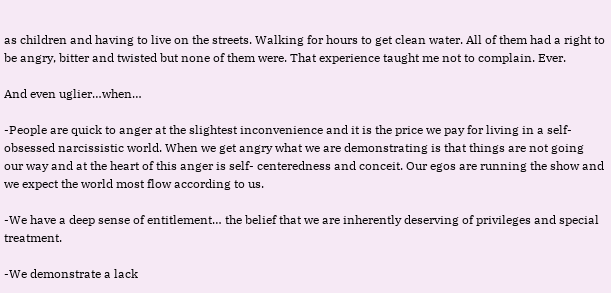as children and having to live on the streets. Walking for hours to get clean water. All of them had a right to be angry, bitter and twisted but none of them were. That experience taught me not to complain. Ever.

And even uglier…when…

-People are quick to anger at the slightest inconvenience and it is the price we pay for living in a self-obsessed narcissistic world. When we get angry what we are demonstrating is that things are not going our way and at the heart of this anger is self- centeredness and conceit. Our egos are running the show and we expect the world most flow according to us.

-We have a deep sense of entitlement… the belief that we are inherently deserving of privileges and special treatment.

-We demonstrate a lack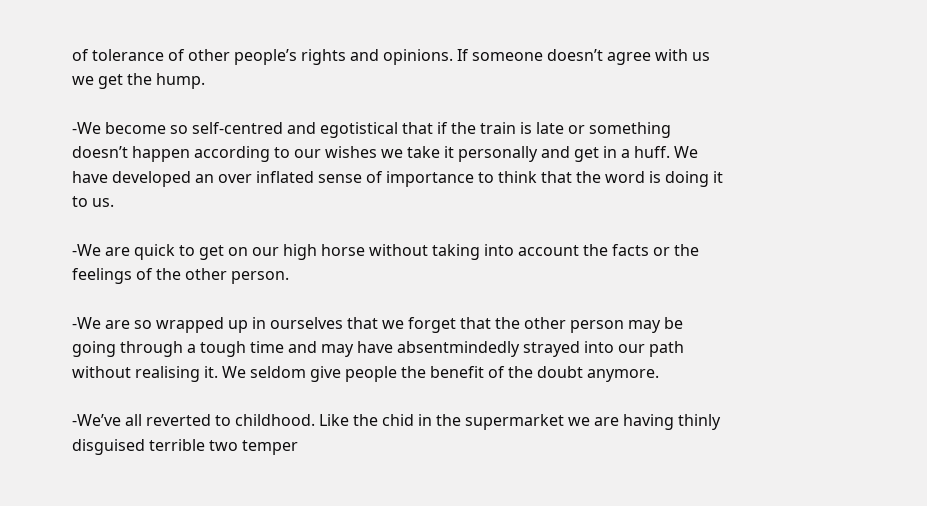of tolerance of other people’s rights and opinions. If someone doesn’t agree with us we get the hump.

-We become so self-centred and egotistical that if the train is late or something doesn’t happen according to our wishes we take it personally and get in a huff. We have developed an over inflated sense of importance to think that the word is doing it to us.

-We are quick to get on our high horse without taking into account the facts or the feelings of the other person.

-We are so wrapped up in ourselves that we forget that the other person may be going through a tough time and may have absentmindedly strayed into our path without realising it. We seldom give people the benefit of the doubt anymore.

-We’ve all reverted to childhood. Like the chid in the supermarket we are having thinly disguised terrible two temper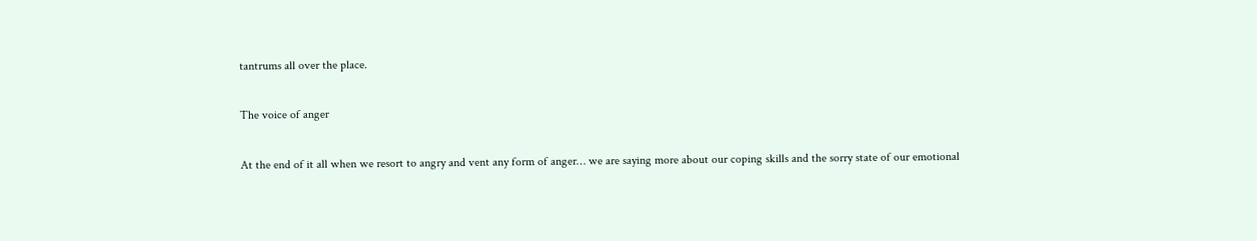tantrums all over the place.

The voice of anger

At the end of it all when we resort to angry and vent any form of anger… we are saying more about our coping skills and the sorry state of our emotional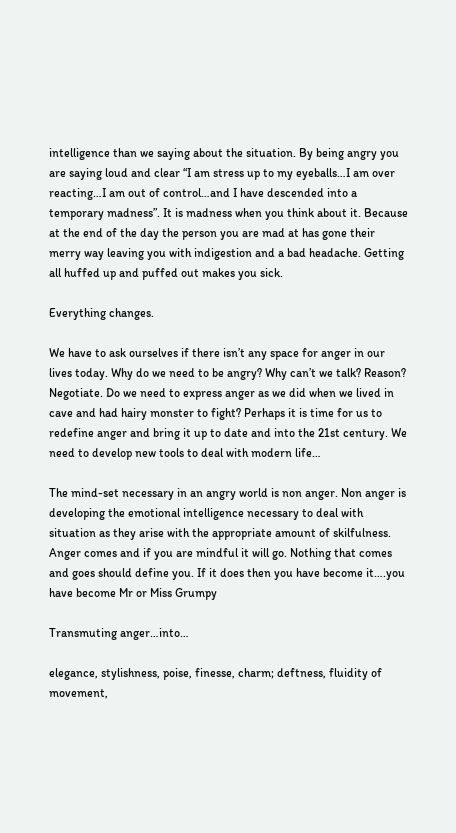intelligence than we saying about the situation. By being angry you are saying loud and clear “I am stress up to my eyeballs…I am over reacting…I am out of control…and I have descended into a temporary madness”. It is madness when you think about it. Because at the end of the day the person you are mad at has gone their merry way leaving you with indigestion and a bad headache. Getting all huffed up and puffed out makes you sick.

Everything changes.

We have to ask ourselves if there isn’t any space for anger in our lives today. Why do we need to be angry? Why can’t we talk? Reason? Negotiate. Do we need to express anger as we did when we lived in cave and had hairy monster to fight? Perhaps it is time for us to redefine anger and bring it up to date and into the 21st century. We need to develop new tools to deal with modern life…

The mind-set necessary in an angry world is non anger. Non anger is developing the emotional intelligence necessary to deal with situation as they arise with the appropriate amount of skilfulness. Anger comes and if you are mindful it will go. Nothing that comes and goes should define you. If it does then you have become it….you have become Mr or Miss Grumpy

Transmuting anger…into…

elegance, stylishness, poise, finesse, charm; deftness, fluidity of movement,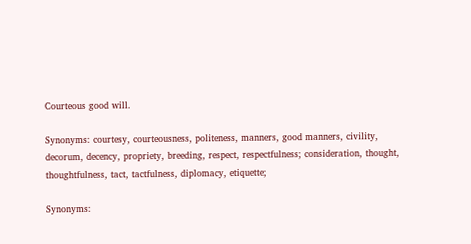Courteous good will.

Synonyms: courtesy, courteousness, politeness, manners, good manners, civility, decorum, decency, propriety, breeding, respect, respectfulness; consideration, thought, thoughtfulness, tact, tactfulness, diplomacy, etiquette;

Synonyms: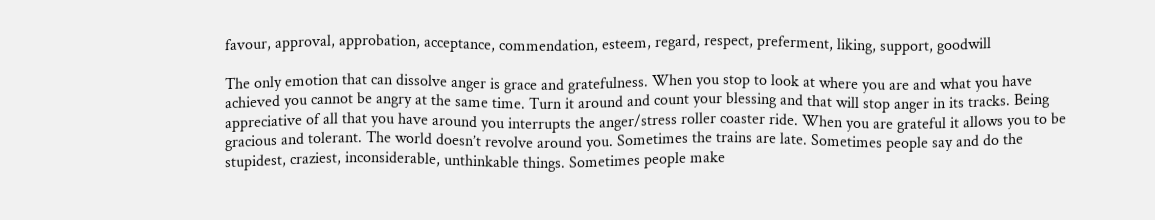favour, approval, approbation, acceptance, commendation, esteem, regard, respect, preferment, liking, support, goodwill

The only emotion that can dissolve anger is grace and gratefulness. When you stop to look at where you are and what you have achieved you cannot be angry at the same time. Turn it around and count your blessing and that will stop anger in its tracks. Being appreciative of all that you have around you interrupts the anger/stress roller coaster ride. When you are grateful it allows you to be gracious and tolerant. The world doesn’t revolve around you. Sometimes the trains are late. Sometimes people say and do the stupidest, craziest, inconsiderable, unthinkable things. Sometimes people make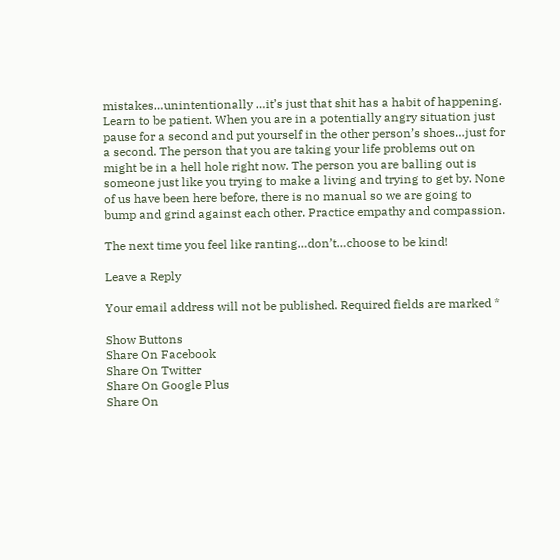mistakes…unintentionally …it’s just that shit has a habit of happening. Learn to be patient. When you are in a potentially angry situation just pause for a second and put yourself in the other person’s shoes…just for a second. The person that you are taking your life problems out on might be in a hell hole right now. The person you are balling out is someone just like you trying to make a living and trying to get by. None of us have been here before, there is no manual so we are going to bump and grind against each other. Practice empathy and compassion.

The next time you feel like ranting…don’t…choose to be kind!

Leave a Reply

Your email address will not be published. Required fields are marked *

Show Buttons
Share On Facebook
Share On Twitter
Share On Google Plus
Share On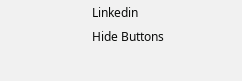Linkedin
Hide Buttons